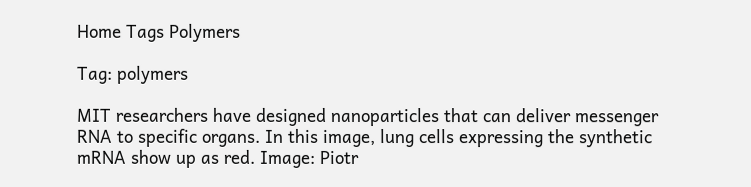Home Tags Polymers

Tag: polymers

MIT researchers have designed nanoparticles that can deliver messenger RNA to specific organs. In this image, lung cells expressing the synthetic mRNA show up as red. Image: Piotr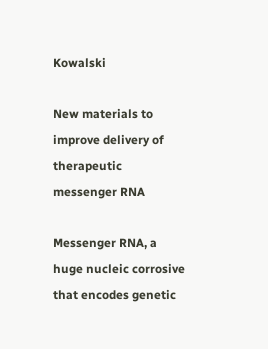Kowalski

New materials to improve delivery of therapeutic messenger RNA

Messenger RNA, a huge nucleic corrosive that encodes genetic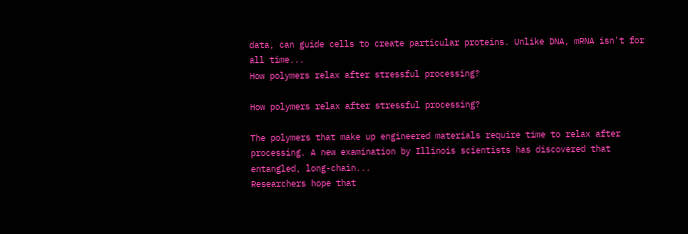data, can guide cells to create particular proteins. Unlike DNA, mRNA isn't for all time...
How polymers relax after stressful processing?

How polymers relax after stressful processing?

The polymers that make up engineered materials require time to relax after processing. A new examination by Illinois scientists has discovered that entangled, long-chain...
Researchers hope that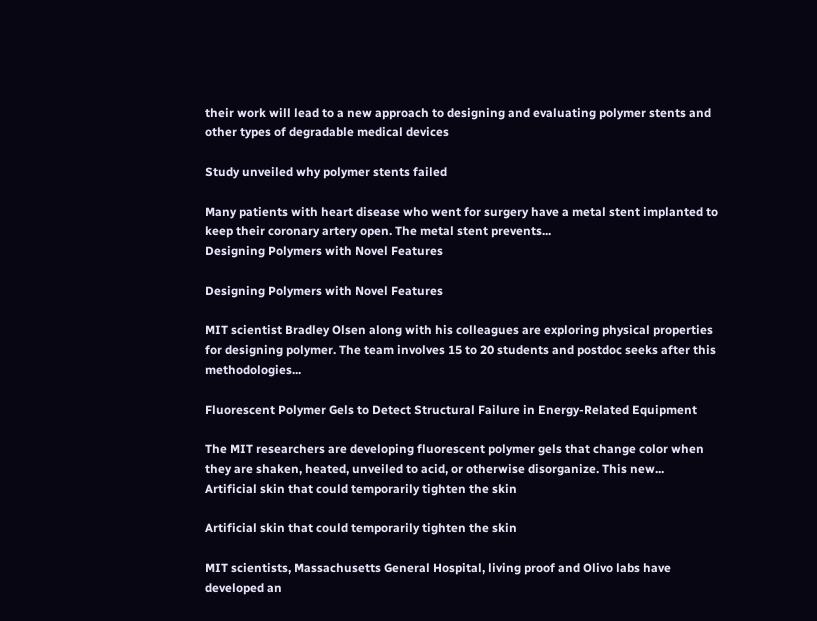their work will lead to a new approach to designing and evaluating polymer stents and other types of degradable medical devices

Study unveiled why polymer stents failed

Many patients with heart disease who went for surgery have a metal stent implanted to keep their coronary artery open. The metal stent prevents...
Designing Polymers with Novel Features

Designing Polymers with Novel Features

MIT scientist Bradley Olsen along with his colleagues are exploring physical properties for designing polymer. The team involves 15 to 20 students and postdoc seeks after this methodologies...

Fluorescent Polymer Gels to Detect Structural Failure in Energy-Related Equipment

The MIT researchers are developing fluorescent polymer gels that change color when they are shaken, heated, unveiled to acid, or otherwise disorganize. This new...
Artificial skin that could temporarily tighten the skin

Artificial skin that could temporarily tighten the skin

MIT scientists, Massachusetts General Hospital, living proof and Olivo labs have developed an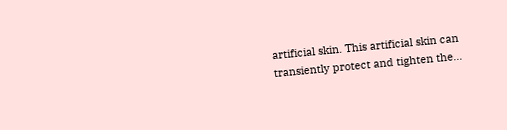artificial skin. This artificial skin can transiently protect and tighten the...